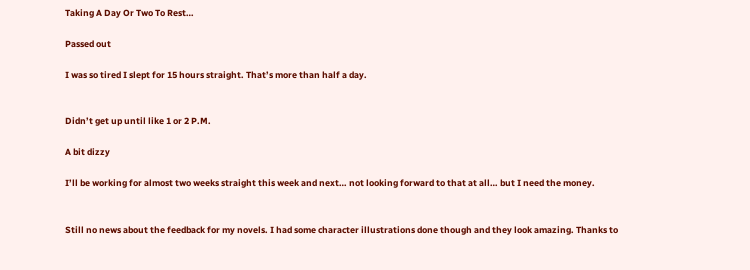Taking A Day Or Two To Rest…

Passed out

I was so tired I slept for 15 hours straight. That’s more than half a day.


Didn’t get up until like 1 or 2 P.M.

A bit dizzy

I’ll be working for almost two weeks straight this week and next… not looking forward to that at all… but I need the money.


Still no news about the feedback for my novels. I had some character illustrations done though and they look amazing. Thanks to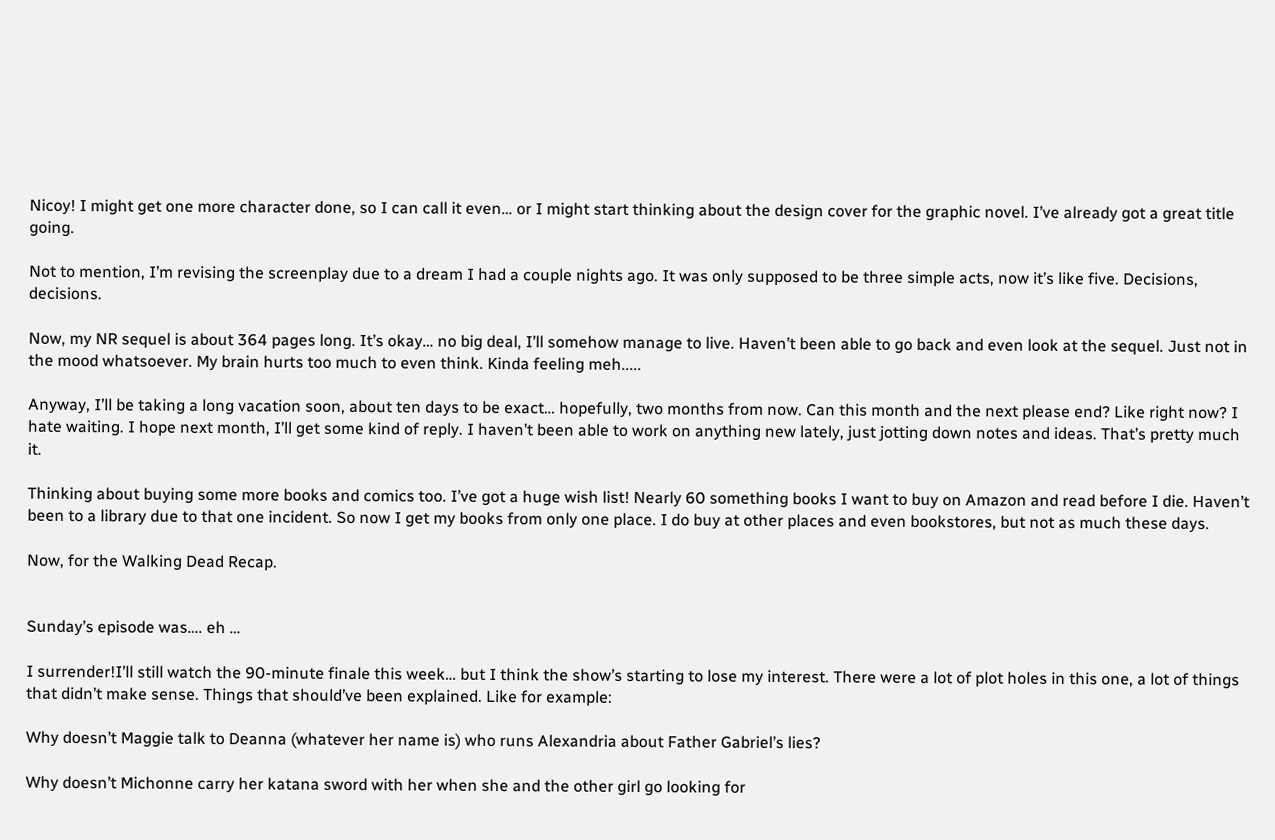Nicoy! I might get one more character done, so I can call it even… or I might start thinking about the design cover for the graphic novel. I’ve already got a great title going.

Not to mention, I’m revising the screenplay due to a dream I had a couple nights ago. It was only supposed to be three simple acts, now it’s like five. Decisions, decisions.

Now, my NR sequel is about 364 pages long. It’s okay… no big deal, I’ll somehow manage to live. Haven’t been able to go back and even look at the sequel. Just not in the mood whatsoever. My brain hurts too much to even think. Kinda feeling meh.....

Anyway, I’ll be taking a long vacation soon, about ten days to be exact… hopefully, two months from now. Can this month and the next please end? Like right now? I hate waiting. I hope next month, I’ll get some kind of reply. I haven’t been able to work on anything new lately, just jotting down notes and ideas. That’s pretty much it.

Thinking about buying some more books and comics too. I’ve got a huge wish list! Nearly 60 something books I want to buy on Amazon and read before I die. Haven’t been to a library due to that one incident. So now I get my books from only one place. I do buy at other places and even bookstores, but not as much these days.

Now, for the Walking Dead Recap.


Sunday’s episode was…. eh …

I surrender!I’ll still watch the 90-minute finale this week… but I think the show’s starting to lose my interest. There were a lot of plot holes in this one, a lot of things that didn’t make sense. Things that should’ve been explained. Like for example:

Why doesn’t Maggie talk to Deanna (whatever her name is) who runs Alexandria about Father Gabriel’s lies?

Why doesn’t Michonne carry her katana sword with her when she and the other girl go looking for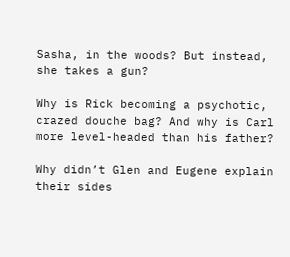Sasha, in the woods? But instead, she takes a gun?

Why is Rick becoming a psychotic, crazed douche bag? And why is Carl more level-headed than his father?

Why didn’t Glen and Eugene explain their sides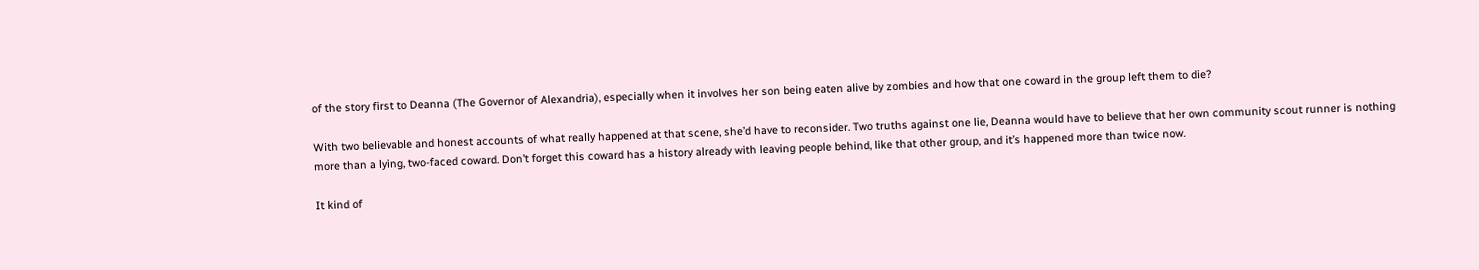of the story first to Deanna (The Governor of Alexandria), especially when it involves her son being eaten alive by zombies and how that one coward in the group left them to die?

With two believable and honest accounts of what really happened at that scene, she’d have to reconsider. Two truths against one lie, Deanna would have to believe that her own community scout runner is nothing more than a lying, two-faced coward. Don’t forget this coward has a history already with leaving people behind, like that other group, and it’s happened more than twice now.

It kind of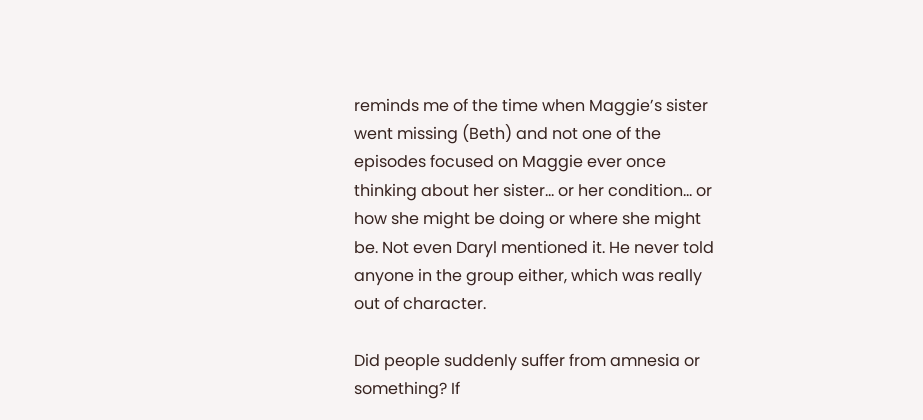reminds me of the time when Maggie’s sister went missing (Beth) and not one of the episodes focused on Maggie ever once thinking about her sister… or her condition… or how she might be doing or where she might be. Not even Daryl mentioned it. He never told anyone in the group either, which was really out of character.

Did people suddenly suffer from amnesia or something? If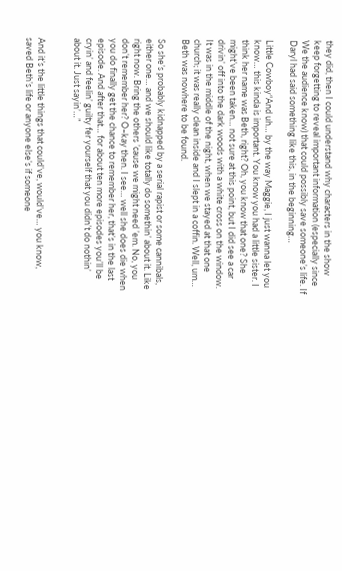they did, then I could understand why characters in the show keep forgetting to reveal important information (especially since We the audience know) that could possibly save someone’s life. If Daryl had said something like this, in the beginning…

Little Cowboy“And uh… by the way Maggie, I just wanna let you know… this kinda is important. You know you had a little sister. I think her name was Beth, right? Oh, you know that one? She might’ve been taken… not sure at this point, but I did see a car drivin’ off into the dark woods with a white cross on the window. It was in the middle of the night, when we stayed at that one church; it was really clean inside and I slept in a coffin. Well, um… Beth was nowhere to be found.

So she’s probably kidnapped by a serial rapist or some cannibals, either one… and we should like totally do somethin’ about it. Like right now. Bring the others ’cause we might need ’em. No, you don’t remember her? O–kay then. I see… well she does die when you do finally get the chance to remember her, that’s in the last episode. And after that… for about ten more episodes you’ll be cryin’ and feelin’ guilty fer yourself that you didn’t do nothin’ about it. Just sayin’…”


And it’s the little things that could’ve, would’ve… you know, saved Beth’s life or anyone else’s if someone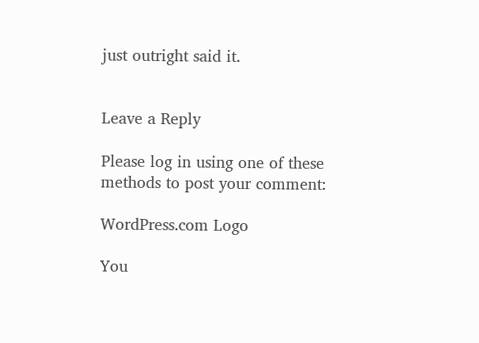just outright said it.


Leave a Reply

Please log in using one of these methods to post your comment:

WordPress.com Logo

You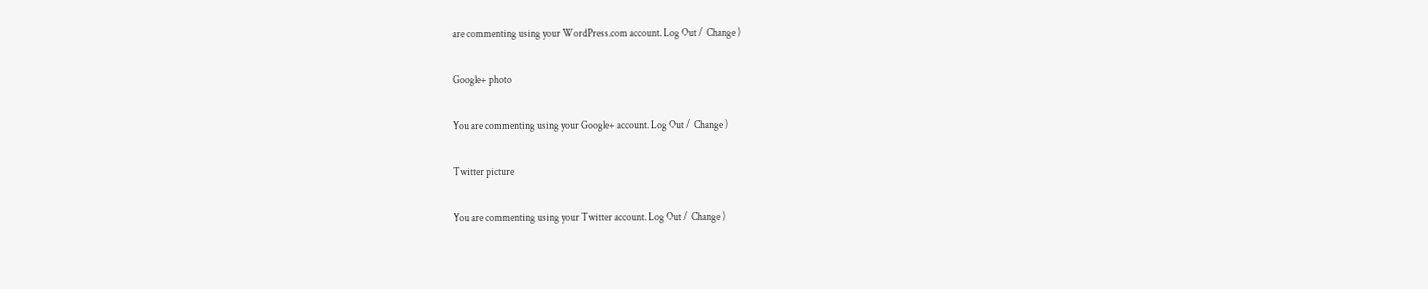are commenting using your WordPress.com account. Log Out /  Change )

Google+ photo

You are commenting using your Google+ account. Log Out /  Change )

Twitter picture

You are commenting using your Twitter account. Log Out /  Change )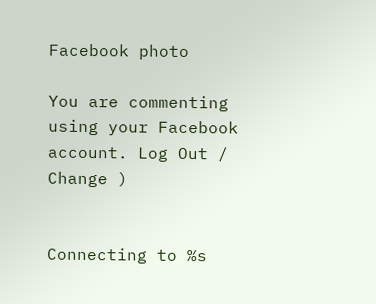Facebook photo

You are commenting using your Facebook account. Log Out /  Change )


Connecting to %s